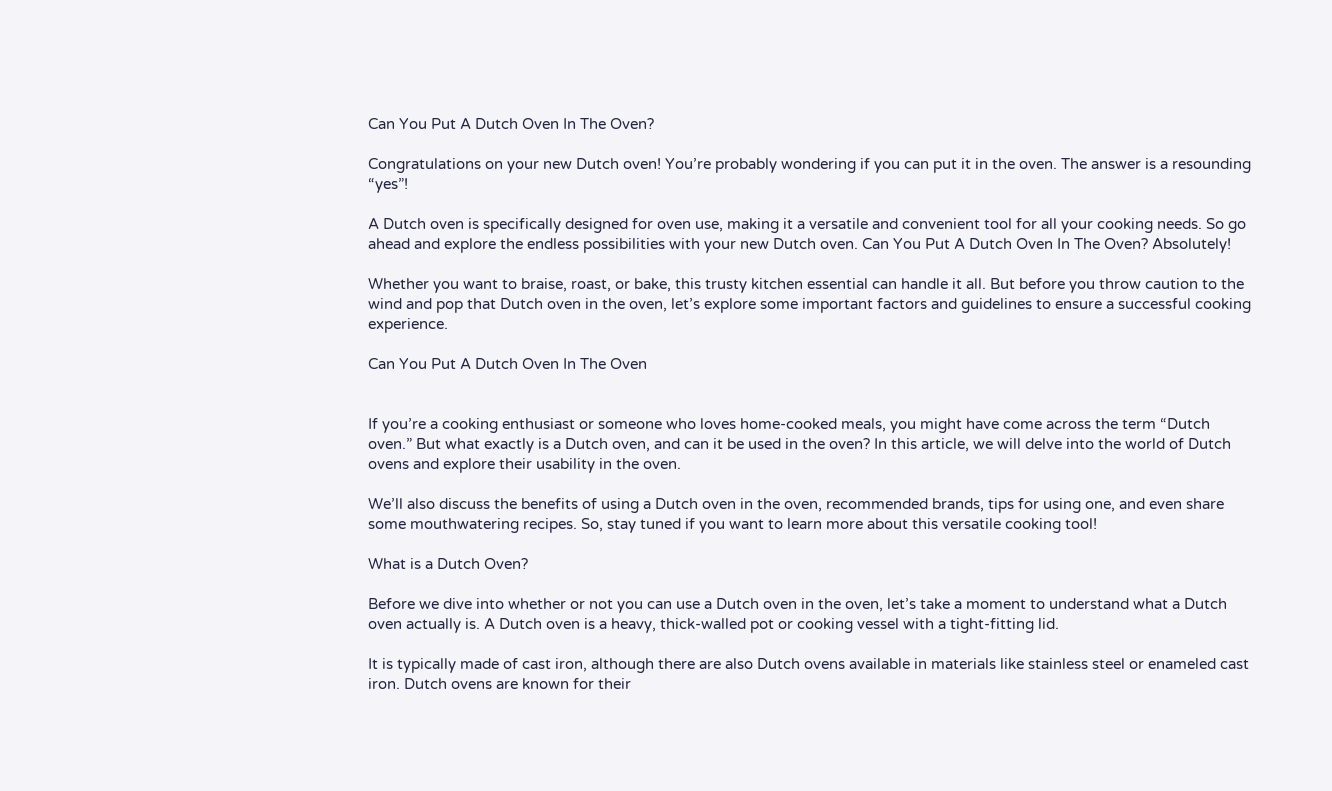Can You Put A Dutch Oven In The Oven?

Congratulations on your new Dutch oven! You’re probably wondering if you can put it in the oven. The answer is a resounding “yes”!

A Dutch oven is specifically designed for oven use, making it a versatile and convenient tool for all your cooking needs. So go ahead and explore the endless possibilities with your new Dutch oven. Can You Put A Dutch Oven In The Oven? Absolutely!

Whether you want to braise, roast, or bake, this trusty kitchen essential can handle it all. But before you throw caution to the wind and pop that Dutch oven in the oven, let’s explore some important factors and guidelines to ensure a successful cooking experience.

Can You Put A Dutch Oven In The Oven


If you’re a cooking enthusiast or someone who loves home-cooked meals, you might have come across the term “Dutch oven.” But what exactly is a Dutch oven, and can it be used in the oven? In this article, we will delve into the world of Dutch ovens and explore their usability in the oven.

We’ll also discuss the benefits of using a Dutch oven in the oven, recommended brands, tips for using one, and even share some mouthwatering recipes. So, stay tuned if you want to learn more about this versatile cooking tool!

What is a Dutch Oven?

Before we dive into whether or not you can use a Dutch oven in the oven, let’s take a moment to understand what a Dutch oven actually is. A Dutch oven is a heavy, thick-walled pot or cooking vessel with a tight-fitting lid.

It is typically made of cast iron, although there are also Dutch ovens available in materials like stainless steel or enameled cast iron. Dutch ovens are known for their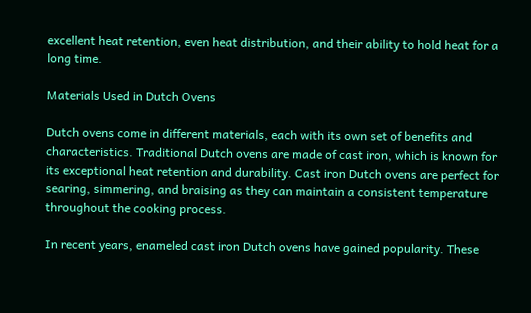excellent heat retention, even heat distribution, and their ability to hold heat for a long time.

Materials Used in Dutch Ovens

Dutch ovens come in different materials, each with its own set of benefits and characteristics. Traditional Dutch ovens are made of cast iron, which is known for its exceptional heat retention and durability. Cast iron Dutch ovens are perfect for searing, simmering, and braising as they can maintain a consistent temperature throughout the cooking process.

In recent years, enameled cast iron Dutch ovens have gained popularity. These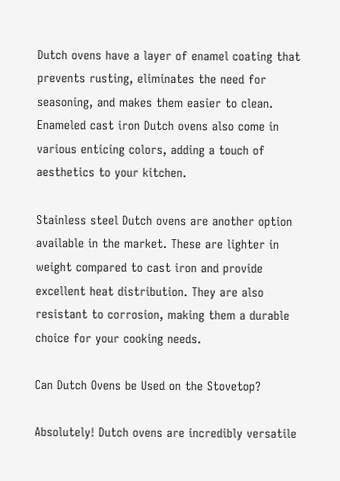Dutch ovens have a layer of enamel coating that prevents rusting, eliminates the need for seasoning, and makes them easier to clean. Enameled cast iron Dutch ovens also come in various enticing colors, adding a touch of aesthetics to your kitchen.

Stainless steel Dutch ovens are another option available in the market. These are lighter in weight compared to cast iron and provide excellent heat distribution. They are also resistant to corrosion, making them a durable choice for your cooking needs.

Can Dutch Ovens be Used on the Stovetop?

Absolutely! Dutch ovens are incredibly versatile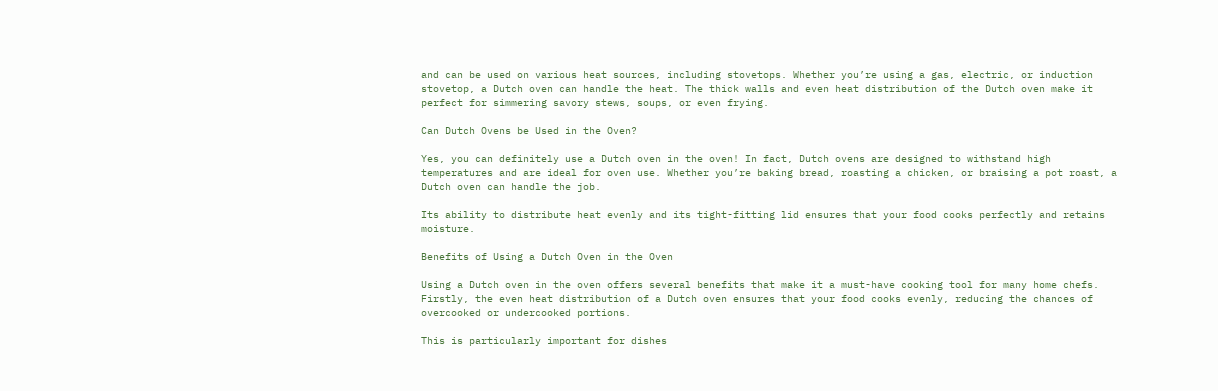and can be used on various heat sources, including stovetops. Whether you’re using a gas, electric, or induction stovetop, a Dutch oven can handle the heat. The thick walls and even heat distribution of the Dutch oven make it perfect for simmering savory stews, soups, or even frying.

Can Dutch Ovens be Used in the Oven?

Yes, you can definitely use a Dutch oven in the oven! In fact, Dutch ovens are designed to withstand high temperatures and are ideal for oven use. Whether you’re baking bread, roasting a chicken, or braising a pot roast, a Dutch oven can handle the job.

Its ability to distribute heat evenly and its tight-fitting lid ensures that your food cooks perfectly and retains moisture.

Benefits of Using a Dutch Oven in the Oven

Using a Dutch oven in the oven offers several benefits that make it a must-have cooking tool for many home chefs. Firstly, the even heat distribution of a Dutch oven ensures that your food cooks evenly, reducing the chances of overcooked or undercooked portions.

This is particularly important for dishes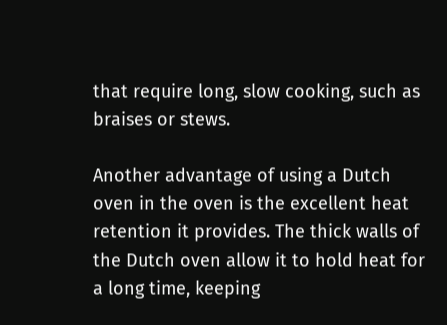that require long, slow cooking, such as braises or stews.

Another advantage of using a Dutch oven in the oven is the excellent heat retention it provides. The thick walls of the Dutch oven allow it to hold heat for a long time, keeping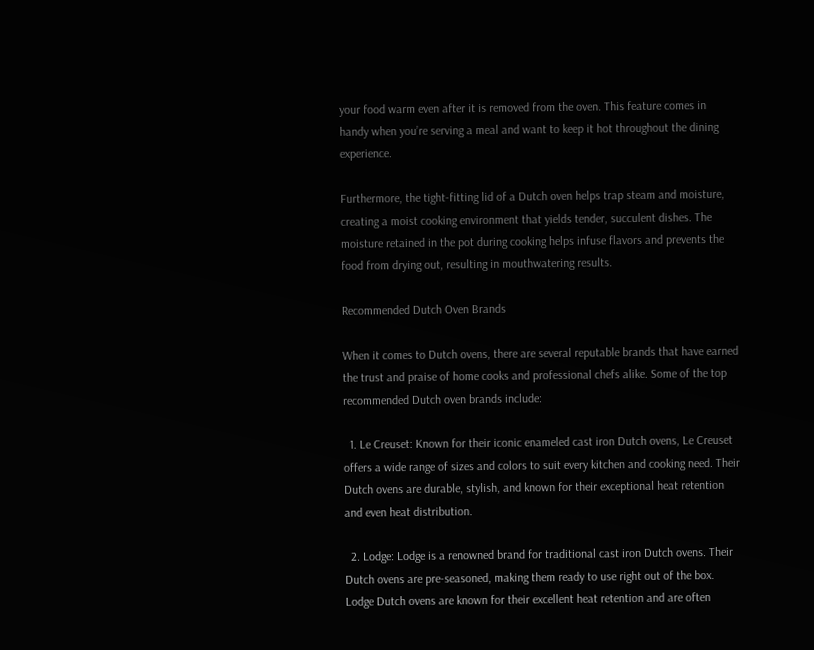your food warm even after it is removed from the oven. This feature comes in handy when you’re serving a meal and want to keep it hot throughout the dining experience.

Furthermore, the tight-fitting lid of a Dutch oven helps trap steam and moisture, creating a moist cooking environment that yields tender, succulent dishes. The moisture retained in the pot during cooking helps infuse flavors and prevents the food from drying out, resulting in mouthwatering results.

Recommended Dutch Oven Brands

When it comes to Dutch ovens, there are several reputable brands that have earned the trust and praise of home cooks and professional chefs alike. Some of the top recommended Dutch oven brands include:

  1. Le Creuset: Known for their iconic enameled cast iron Dutch ovens, Le Creuset offers a wide range of sizes and colors to suit every kitchen and cooking need. Their Dutch ovens are durable, stylish, and known for their exceptional heat retention and even heat distribution.

  2. Lodge: Lodge is a renowned brand for traditional cast iron Dutch ovens. Their Dutch ovens are pre-seasoned, making them ready to use right out of the box. Lodge Dutch ovens are known for their excellent heat retention and are often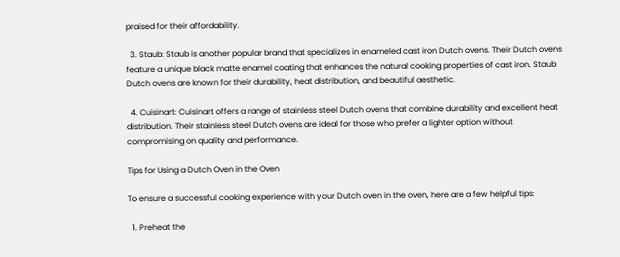praised for their affordability.

  3. Staub: Staub is another popular brand that specializes in enameled cast iron Dutch ovens. Their Dutch ovens feature a unique black matte enamel coating that enhances the natural cooking properties of cast iron. Staub Dutch ovens are known for their durability, heat distribution, and beautiful aesthetic.

  4. Cuisinart: Cuisinart offers a range of stainless steel Dutch ovens that combine durability and excellent heat distribution. Their stainless steel Dutch ovens are ideal for those who prefer a lighter option without compromising on quality and performance.

Tips for Using a Dutch Oven in the Oven

To ensure a successful cooking experience with your Dutch oven in the oven, here are a few helpful tips:

  1. Preheat the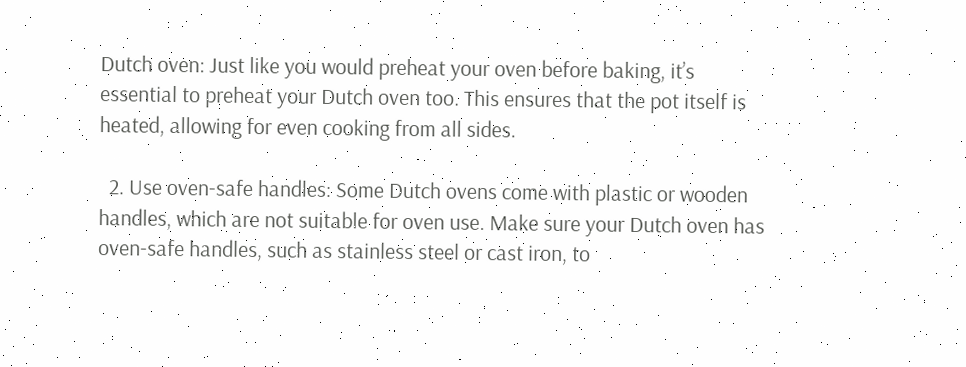Dutch oven: Just like you would preheat your oven before baking, it’s essential to preheat your Dutch oven too. This ensures that the pot itself is heated, allowing for even cooking from all sides.

  2. Use oven-safe handles: Some Dutch ovens come with plastic or wooden handles, which are not suitable for oven use. Make sure your Dutch oven has oven-safe handles, such as stainless steel or cast iron, to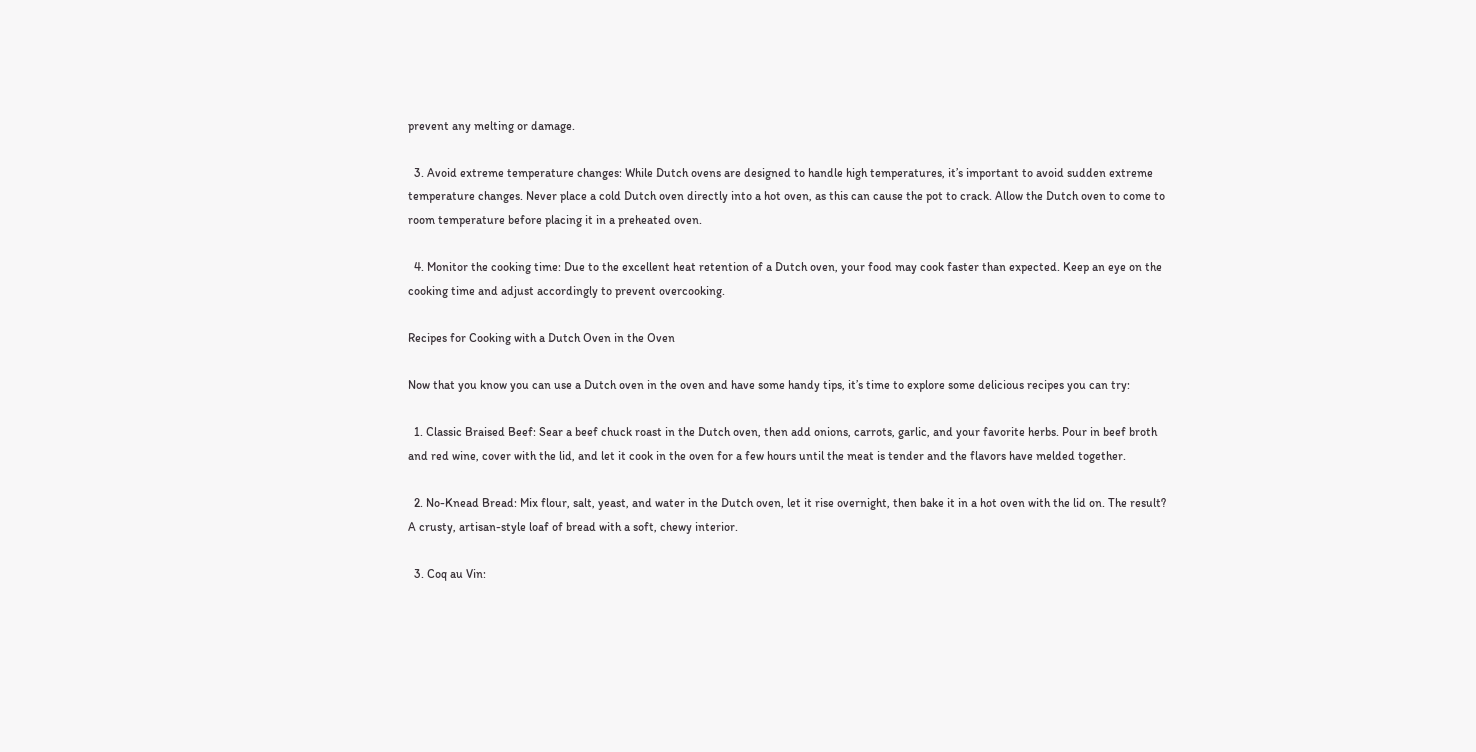prevent any melting or damage.

  3. Avoid extreme temperature changes: While Dutch ovens are designed to handle high temperatures, it’s important to avoid sudden extreme temperature changes. Never place a cold Dutch oven directly into a hot oven, as this can cause the pot to crack. Allow the Dutch oven to come to room temperature before placing it in a preheated oven.

  4. Monitor the cooking time: Due to the excellent heat retention of a Dutch oven, your food may cook faster than expected. Keep an eye on the cooking time and adjust accordingly to prevent overcooking.

Recipes for Cooking with a Dutch Oven in the Oven

Now that you know you can use a Dutch oven in the oven and have some handy tips, it’s time to explore some delicious recipes you can try:

  1. Classic Braised Beef: Sear a beef chuck roast in the Dutch oven, then add onions, carrots, garlic, and your favorite herbs. Pour in beef broth and red wine, cover with the lid, and let it cook in the oven for a few hours until the meat is tender and the flavors have melded together.

  2. No-Knead Bread: Mix flour, salt, yeast, and water in the Dutch oven, let it rise overnight, then bake it in a hot oven with the lid on. The result? A crusty, artisan-style loaf of bread with a soft, chewy interior.

  3. Coq au Vin: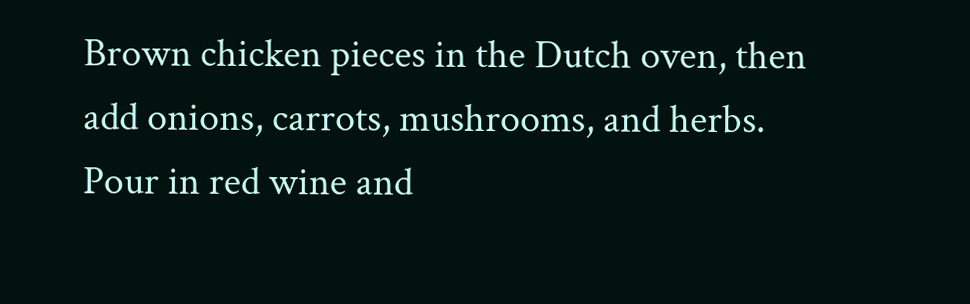Brown chicken pieces in the Dutch oven, then add onions, carrots, mushrooms, and herbs. Pour in red wine and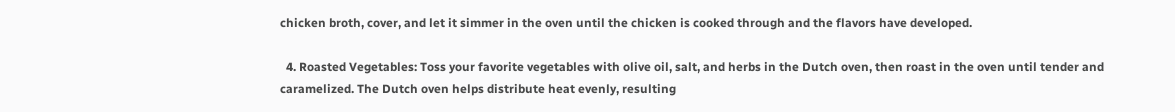chicken broth, cover, and let it simmer in the oven until the chicken is cooked through and the flavors have developed.

  4. Roasted Vegetables: Toss your favorite vegetables with olive oil, salt, and herbs in the Dutch oven, then roast in the oven until tender and caramelized. The Dutch oven helps distribute heat evenly, resulting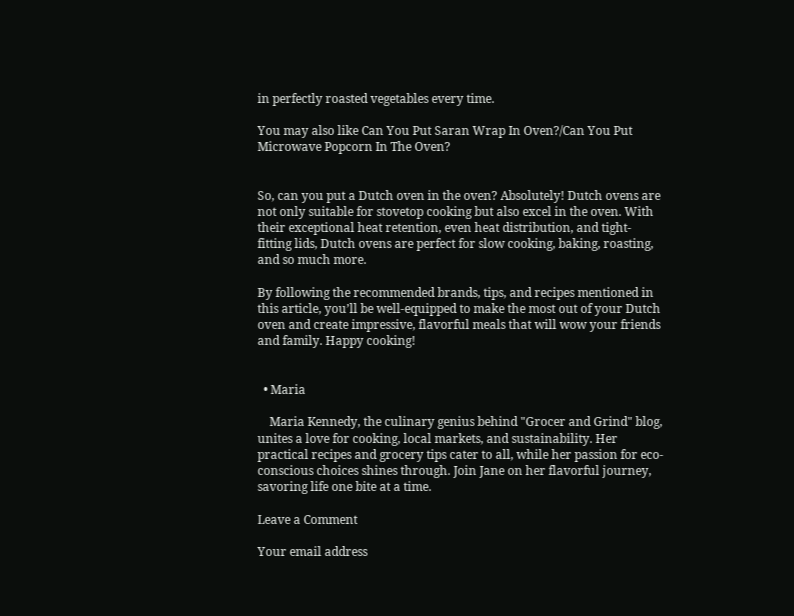in perfectly roasted vegetables every time.

You may also like Can You Put Saran Wrap In Oven?/Can You Put Microwave Popcorn In The Oven?


So, can you put a Dutch oven in the oven? Absolutely! Dutch ovens are not only suitable for stovetop cooking but also excel in the oven. With their exceptional heat retention, even heat distribution, and tight-fitting lids, Dutch ovens are perfect for slow cooking, baking, roasting, and so much more.

By following the recommended brands, tips, and recipes mentioned in this article, you’ll be well-equipped to make the most out of your Dutch oven and create impressive, flavorful meals that will wow your friends and family. Happy cooking!


  • Maria

    Maria Kennedy, the culinary genius behind "Grocer and Grind" blog, unites a love for cooking, local markets, and sustainability. Her practical recipes and grocery tips cater to all, while her passion for eco-conscious choices shines through. Join Jane on her flavorful journey, savoring life one bite at a time.

Leave a Comment

Your email address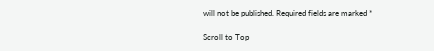will not be published. Required fields are marked *

Scroll to Top